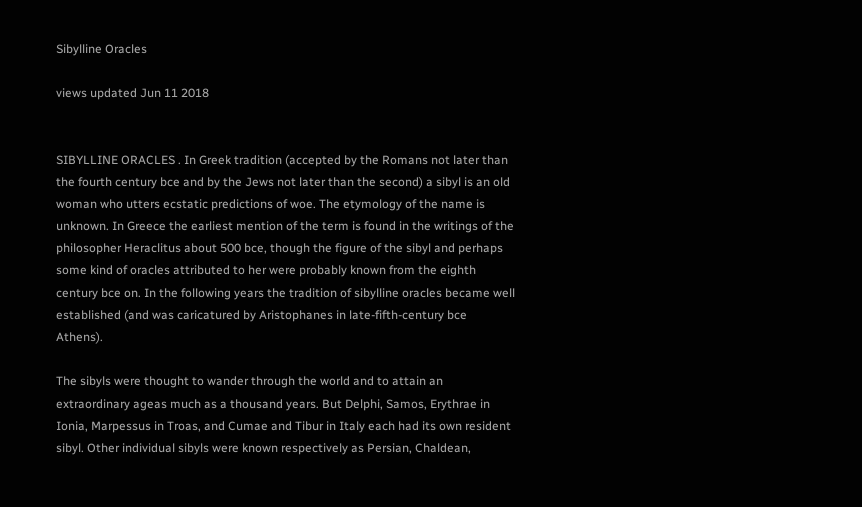Sibylline Oracles

views updated Jun 11 2018


SIBYLLINE ORACLES . In Greek tradition (accepted by the Romans not later than the fourth century bce and by the Jews not later than the second) a sibyl is an old woman who utters ecstatic predictions of woe. The etymology of the name is unknown. In Greece the earliest mention of the term is found in the writings of the philosopher Heraclitus about 500 bce, though the figure of the sibyl and perhaps some kind of oracles attributed to her were probably known from the eighth century bce on. In the following years the tradition of sibylline oracles became well established (and was caricatured by Aristophanes in late-fifth-century bce Athens).

The sibyls were thought to wander through the world and to attain an extraordinary ageas much as a thousand years. But Delphi, Samos, Erythrae in Ionia, Marpessus in Troas, and Cumae and Tibur in Italy each had its own resident sibyl. Other individual sibyls were known respectively as Persian, Chaldean,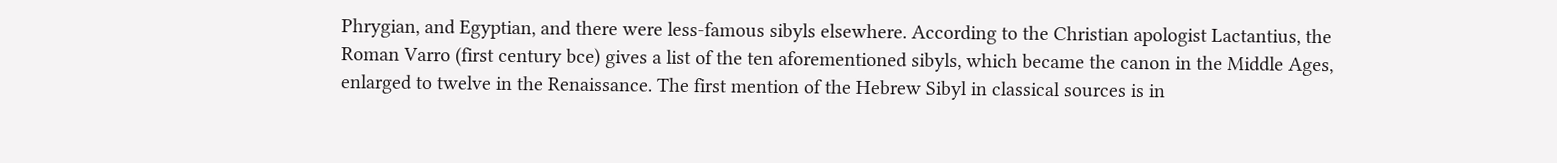Phrygian, and Egyptian, and there were less-famous sibyls elsewhere. According to the Christian apologist Lactantius, the Roman Varro (first century bce) gives a list of the ten aforementioned sibyls, which became the canon in the Middle Ages, enlarged to twelve in the Renaissance. The first mention of the Hebrew Sibyl in classical sources is in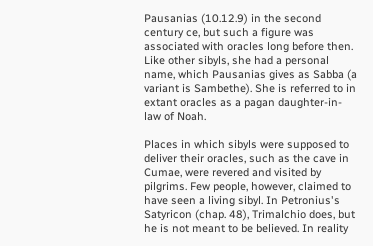Pausanias (10.12.9) in the second century ce, but such a figure was associated with oracles long before then. Like other sibyls, she had a personal name, which Pausanias gives as Sabba (a variant is Sambethe). She is referred to in extant oracles as a pagan daughter-in-law of Noah.

Places in which sibyls were supposed to deliver their oracles, such as the cave in Cumae, were revered and visited by pilgrims. Few people, however, claimed to have seen a living sibyl. In Petronius's Satyricon (chap. 48), Trimalchio does, but he is not meant to be believed. In reality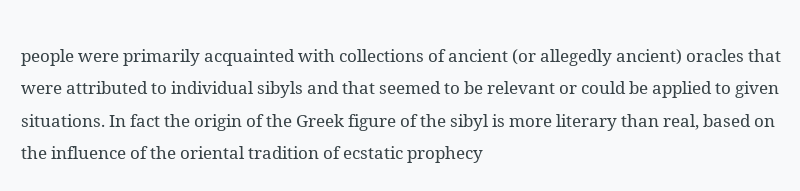people were primarily acquainted with collections of ancient (or allegedly ancient) oracles that were attributed to individual sibyls and that seemed to be relevant or could be applied to given situations. In fact the origin of the Greek figure of the sibyl is more literary than real, based on the influence of the oriental tradition of ecstatic prophecy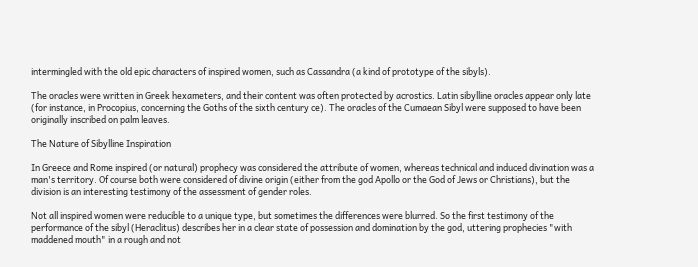intermingled with the old epic characters of inspired women, such as Cassandra (a kind of prototype of the sibyls).

The oracles were written in Greek hexameters, and their content was often protected by acrostics. Latin sibylline oracles appear only late (for instance, in Procopius, concerning the Goths of the sixth century ce). The oracles of the Cumaean Sibyl were supposed to have been originally inscribed on palm leaves.

The Nature of Sibylline Inspiration

In Greece and Rome inspired (or natural) prophecy was considered the attribute of women, whereas technical and induced divination was a man's territory. Of course both were considered of divine origin (either from the god Apollo or the God of Jews or Christians), but the division is an interesting testimony of the assessment of gender roles.

Not all inspired women were reducible to a unique type, but sometimes the differences were blurred. So the first testimony of the performance of the sibyl (Heraclitus) describes her in a clear state of possession and domination by the god, uttering prophecies "with maddened mouth" in a rough and not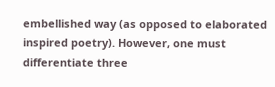embellished way (as opposed to elaborated inspired poetry). However, one must differentiate three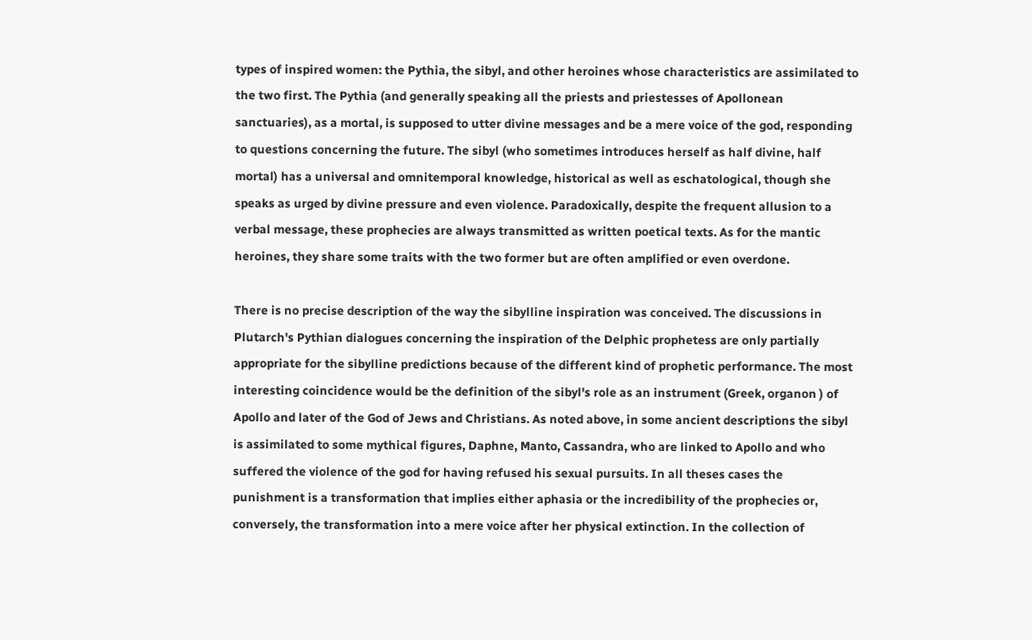types of inspired women: the Pythia, the sibyl, and other heroines whose characteristics are assimilated to the two first. The Pythia (and generally speaking all the priests and priestesses of Apollonean sanctuaries), as a mortal, is supposed to utter divine messages and be a mere voice of the god, responding to questions concerning the future. The sibyl (who sometimes introduces herself as half divine, half mortal) has a universal and omnitemporal knowledge, historical as well as eschatological, though she speaks as urged by divine pressure and even violence. Paradoxically, despite the frequent allusion to a verbal message, these prophecies are always transmitted as written poetical texts. As for the mantic heroines, they share some traits with the two former but are often amplified or even overdone.

There is no precise description of the way the sibylline inspiration was conceived. The discussions in Plutarch's Pythian dialogues concerning the inspiration of the Delphic prophetess are only partially appropriate for the sibylline predictions because of the different kind of prophetic performance. The most interesting coincidence would be the definition of the sibyl's role as an instrument (Greek, organon ) of Apollo and later of the God of Jews and Christians. As noted above, in some ancient descriptions the sibyl is assimilated to some mythical figures, Daphne, Manto, Cassandra, who are linked to Apollo and who suffered the violence of the god for having refused his sexual pursuits. In all theses cases the punishment is a transformation that implies either aphasia or the incredibility of the prophecies or, conversely, the transformation into a mere voice after her physical extinction. In the collection of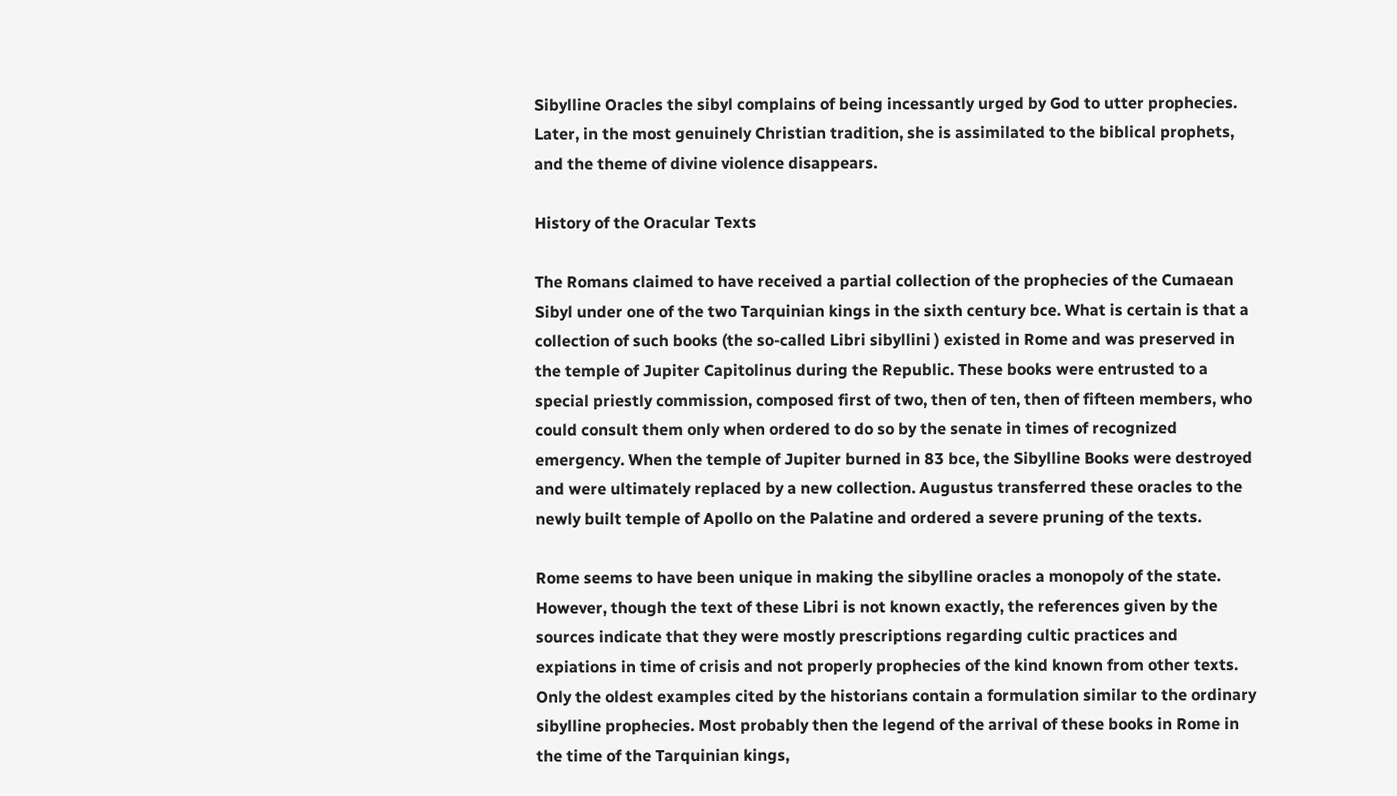Sibylline Oracles the sibyl complains of being incessantly urged by God to utter prophecies. Later, in the most genuinely Christian tradition, she is assimilated to the biblical prophets, and the theme of divine violence disappears.

History of the Oracular Texts

The Romans claimed to have received a partial collection of the prophecies of the Cumaean Sibyl under one of the two Tarquinian kings in the sixth century bce. What is certain is that a collection of such books (the so-called Libri sibyllini ) existed in Rome and was preserved in the temple of Jupiter Capitolinus during the Republic. These books were entrusted to a special priestly commission, composed first of two, then of ten, then of fifteen members, who could consult them only when ordered to do so by the senate in times of recognized emergency. When the temple of Jupiter burned in 83 bce, the Sibylline Books were destroyed and were ultimately replaced by a new collection. Augustus transferred these oracles to the newly built temple of Apollo on the Palatine and ordered a severe pruning of the texts.

Rome seems to have been unique in making the sibylline oracles a monopoly of the state. However, though the text of these Libri is not known exactly, the references given by the sources indicate that they were mostly prescriptions regarding cultic practices and expiations in time of crisis and not properly prophecies of the kind known from other texts. Only the oldest examples cited by the historians contain a formulation similar to the ordinary sibylline prophecies. Most probably then the legend of the arrival of these books in Rome in the time of the Tarquinian kings,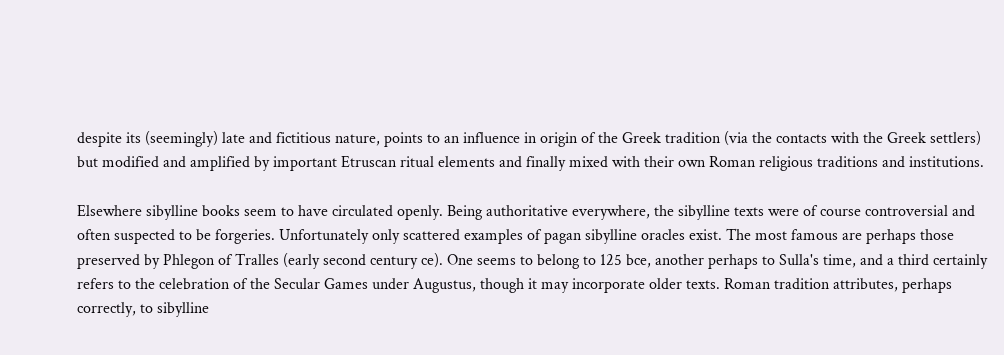despite its (seemingly) late and fictitious nature, points to an influence in origin of the Greek tradition (via the contacts with the Greek settlers) but modified and amplified by important Etruscan ritual elements and finally mixed with their own Roman religious traditions and institutions.

Elsewhere sibylline books seem to have circulated openly. Being authoritative everywhere, the sibylline texts were of course controversial and often suspected to be forgeries. Unfortunately only scattered examples of pagan sibylline oracles exist. The most famous are perhaps those preserved by Phlegon of Tralles (early second century ce). One seems to belong to 125 bce, another perhaps to Sulla's time, and a third certainly refers to the celebration of the Secular Games under Augustus, though it may incorporate older texts. Roman tradition attributes, perhaps correctly, to sibylline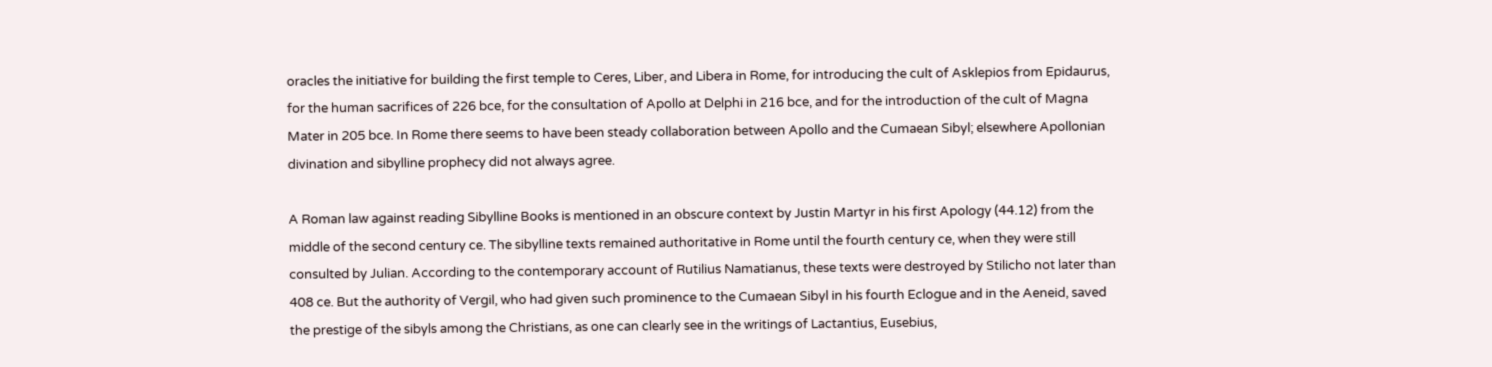oracles the initiative for building the first temple to Ceres, Liber, and Libera in Rome, for introducing the cult of Asklepios from Epidaurus, for the human sacrifices of 226 bce, for the consultation of Apollo at Delphi in 216 bce, and for the introduction of the cult of Magna Mater in 205 bce. In Rome there seems to have been steady collaboration between Apollo and the Cumaean Sibyl; elsewhere Apollonian divination and sibylline prophecy did not always agree.

A Roman law against reading Sibylline Books is mentioned in an obscure context by Justin Martyr in his first Apology (44.12) from the middle of the second century ce. The sibylline texts remained authoritative in Rome until the fourth century ce, when they were still consulted by Julian. According to the contemporary account of Rutilius Namatianus, these texts were destroyed by Stilicho not later than 408 ce. But the authority of Vergil, who had given such prominence to the Cumaean Sibyl in his fourth Eclogue and in the Aeneid, saved the prestige of the sibyls among the Christians, as one can clearly see in the writings of Lactantius, Eusebius,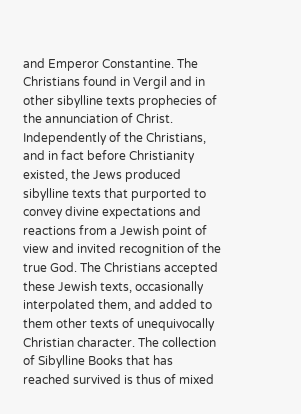and Emperor Constantine. The Christians found in Vergil and in other sibylline texts prophecies of the annunciation of Christ. Independently of the Christians, and in fact before Christianity existed, the Jews produced sibylline texts that purported to convey divine expectations and reactions from a Jewish point of view and invited recognition of the true God. The Christians accepted these Jewish texts, occasionally interpolated them, and added to them other texts of unequivocally Christian character. The collection of Sibylline Books that has reached survived is thus of mixed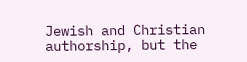Jewish and Christian authorship, but the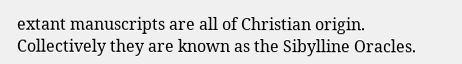extant manuscripts are all of Christian origin. Collectively they are known as the Sibylline Oracles.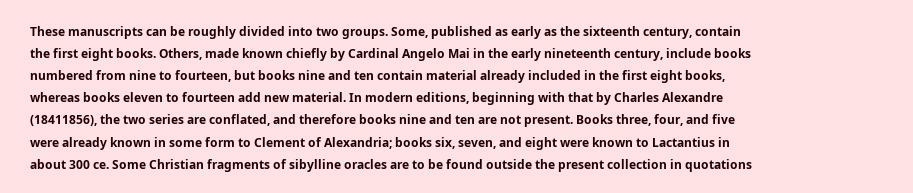These manuscripts can be roughly divided into two groups. Some, published as early as the sixteenth century, contain the first eight books. Others, made known chiefly by Cardinal Angelo Mai in the early nineteenth century, include books numbered from nine to fourteen, but books nine and ten contain material already included in the first eight books, whereas books eleven to fourteen add new material. In modern editions, beginning with that by Charles Alexandre (18411856), the two series are conflated, and therefore books nine and ten are not present. Books three, four, and five were already known in some form to Clement of Alexandria; books six, seven, and eight were known to Lactantius in about 300 ce. Some Christian fragments of sibylline oracles are to be found outside the present collection in quotations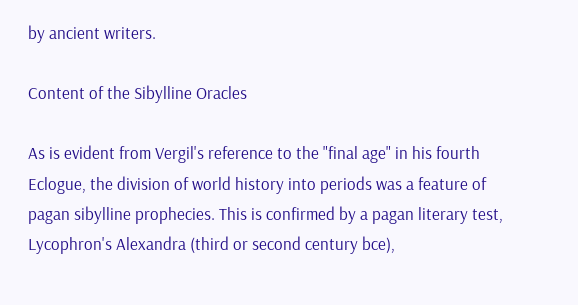by ancient writers.

Content of the Sibylline Oracles

As is evident from Vergil's reference to the "final age" in his fourth Eclogue, the division of world history into periods was a feature of pagan sibylline prophecies. This is confirmed by a pagan literary test, Lycophron's Alexandra (third or second century bce),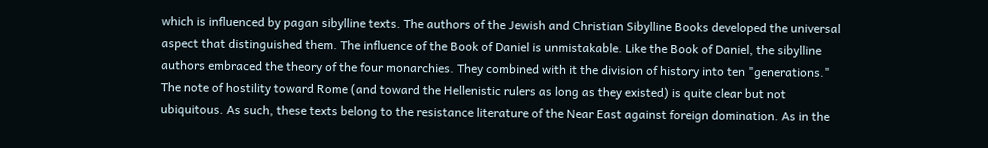which is influenced by pagan sibylline texts. The authors of the Jewish and Christian Sibylline Books developed the universal aspect that distinguished them. The influence of the Book of Daniel is unmistakable. Like the Book of Daniel, the sibylline authors embraced the theory of the four monarchies. They combined with it the division of history into ten "generations." The note of hostility toward Rome (and toward the Hellenistic rulers as long as they existed) is quite clear but not ubiquitous. As such, these texts belong to the resistance literature of the Near East against foreign domination. As in the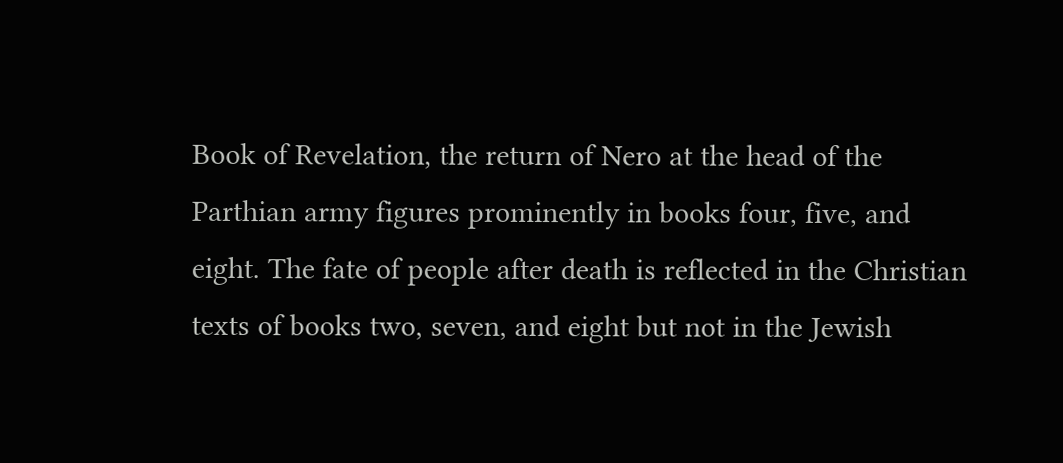Book of Revelation, the return of Nero at the head of the Parthian army figures prominently in books four, five, and eight. The fate of people after death is reflected in the Christian texts of books two, seven, and eight but not in the Jewish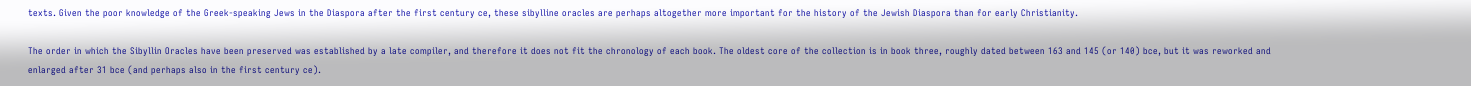texts. Given the poor knowledge of the Greek-speaking Jews in the Diaspora after the first century ce, these sibylline oracles are perhaps altogether more important for the history of the Jewish Diaspora than for early Christianity.

The order in which the Sibyllin Oracles have been preserved was established by a late compiler, and therefore it does not fit the chronology of each book. The oldest core of the collection is in book three, roughly dated between 163 and 145 (or 140) bce, but it was reworked and enlarged after 31 bce (and perhaps also in the first century ce).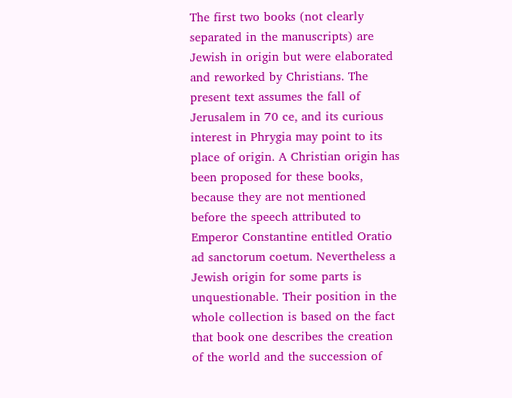The first two books (not clearly separated in the manuscripts) are Jewish in origin but were elaborated and reworked by Christians. The present text assumes the fall of Jerusalem in 70 ce, and its curious interest in Phrygia may point to its place of origin. A Christian origin has been proposed for these books, because they are not mentioned before the speech attributed to Emperor Constantine entitled Oratio ad sanctorum coetum. Nevertheless a Jewish origin for some parts is unquestionable. Their position in the whole collection is based on the fact that book one describes the creation of the world and the succession of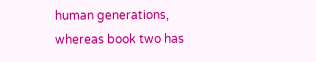human generations, whereas book two has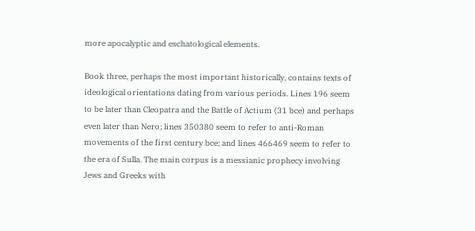more apocalyptic and eschatological elements.

Book three, perhaps the most important historically, contains texts of ideological orientations dating from various periods. Lines 196 seem to be later than Cleopatra and the Battle of Actium (31 bce) and perhaps even later than Nero; lines 350380 seem to refer to anti-Roman movements of the first century bce; and lines 466469 seem to refer to the era of Sulla. The main corpus is a messianic prophecy involving Jews and Greeks with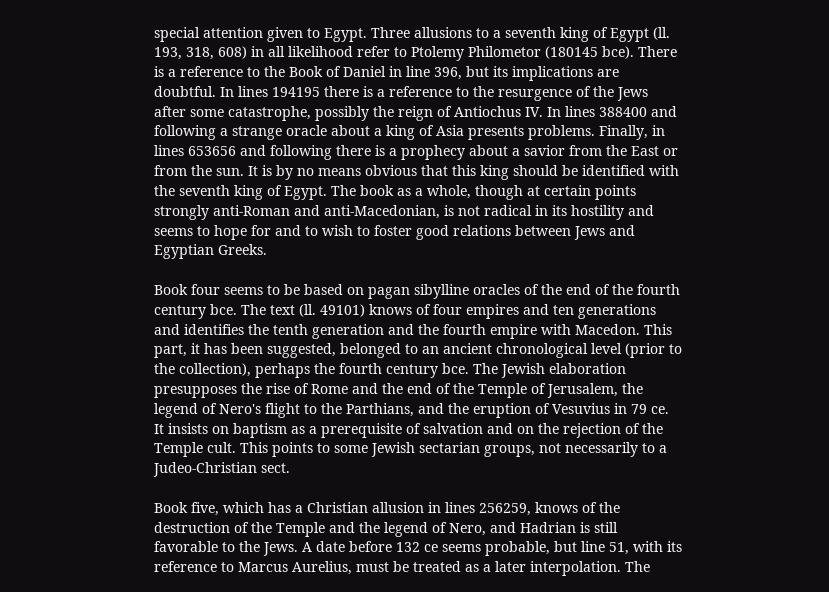special attention given to Egypt. Three allusions to a seventh king of Egypt (ll. 193, 318, 608) in all likelihood refer to Ptolemy Philometor (180145 bce). There is a reference to the Book of Daniel in line 396, but its implications are doubtful. In lines 194195 there is a reference to the resurgence of the Jews after some catastrophe, possibly the reign of Antiochus IV. In lines 388400 and following a strange oracle about a king of Asia presents problems. Finally, in lines 653656 and following there is a prophecy about a savior from the East or from the sun. It is by no means obvious that this king should be identified with the seventh king of Egypt. The book as a whole, though at certain points strongly anti-Roman and anti-Macedonian, is not radical in its hostility and seems to hope for and to wish to foster good relations between Jews and Egyptian Greeks.

Book four seems to be based on pagan sibylline oracles of the end of the fourth century bce. The text (ll. 49101) knows of four empires and ten generations and identifies the tenth generation and the fourth empire with Macedon. This part, it has been suggested, belonged to an ancient chronological level (prior to the collection), perhaps the fourth century bce. The Jewish elaboration presupposes the rise of Rome and the end of the Temple of Jerusalem, the legend of Nero's flight to the Parthians, and the eruption of Vesuvius in 79 ce. It insists on baptism as a prerequisite of salvation and on the rejection of the Temple cult. This points to some Jewish sectarian groups, not necessarily to a Judeo-Christian sect.

Book five, which has a Christian allusion in lines 256259, knows of the destruction of the Temple and the legend of Nero, and Hadrian is still favorable to the Jews. A date before 132 ce seems probable, but line 51, with its reference to Marcus Aurelius, must be treated as a later interpolation. The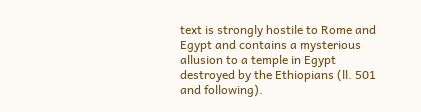text is strongly hostile to Rome and Egypt and contains a mysterious allusion to a temple in Egypt destroyed by the Ethiopians (ll. 501 and following).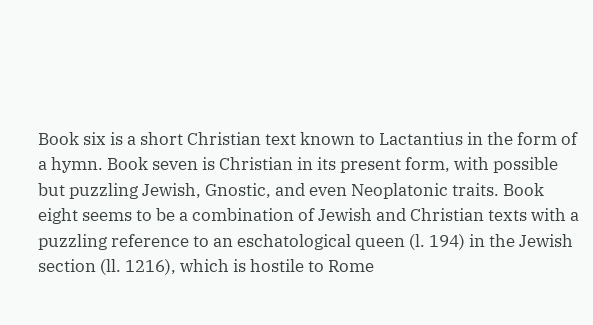Book six is a short Christian text known to Lactantius in the form of a hymn. Book seven is Christian in its present form, with possible but puzzling Jewish, Gnostic, and even Neoplatonic traits. Book eight seems to be a combination of Jewish and Christian texts with a puzzling reference to an eschatological queen (l. 194) in the Jewish section (ll. 1216), which is hostile to Rome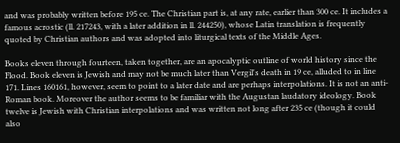and was probably written before 195 ce. The Christian part is, at any rate, earlier than 300 ce. It includes a famous acrostic (ll. 217243, with a later addition in ll. 244250), whose Latin translation is frequently quoted by Christian authors and was adopted into liturgical texts of the Middle Ages.

Books eleven through fourteen, taken together, are an apocalyptic outline of world history since the Flood. Book eleven is Jewish and may not be much later than Vergil's death in 19 ce, alluded to in line 171. Lines 160161, however, seem to point to a later date and are perhaps interpolations. It is not an anti-Roman book. Moreover the author seems to be familiar with the Augustan laudatory ideology. Book twelve is Jewish with Christian interpolations and was written not long after 235 ce (though it could also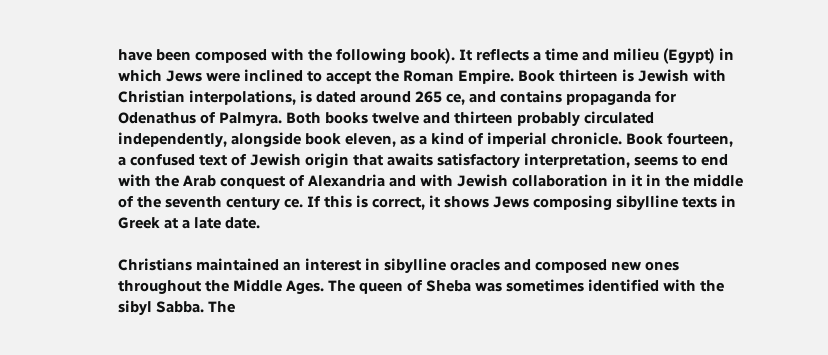have been composed with the following book). It reflects a time and milieu (Egypt) in which Jews were inclined to accept the Roman Empire. Book thirteen is Jewish with Christian interpolations, is dated around 265 ce, and contains propaganda for Odenathus of Palmyra. Both books twelve and thirteen probably circulated independently, alongside book eleven, as a kind of imperial chronicle. Book fourteen, a confused text of Jewish origin that awaits satisfactory interpretation, seems to end with the Arab conquest of Alexandria and with Jewish collaboration in it in the middle of the seventh century ce. If this is correct, it shows Jews composing sibylline texts in Greek at a late date.

Christians maintained an interest in sibylline oracles and composed new ones throughout the Middle Ages. The queen of Sheba was sometimes identified with the sibyl Sabba. The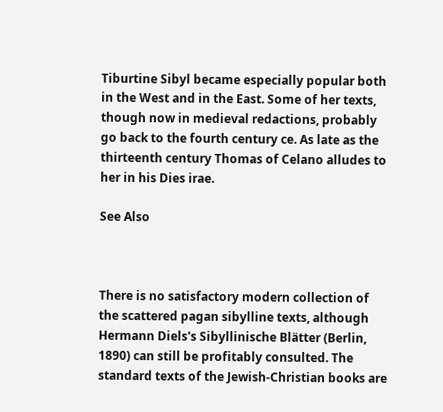Tiburtine Sibyl became especially popular both in the West and in the East. Some of her texts, though now in medieval redactions, probably go back to the fourth century ce. As late as the thirteenth century Thomas of Celano alludes to her in his Dies irae.

See Also



There is no satisfactory modern collection of the scattered pagan sibylline texts, although Hermann Diels's Sibyllinische Blätter (Berlin, 1890) can still be profitably consulted. The standard texts of the Jewish-Christian books are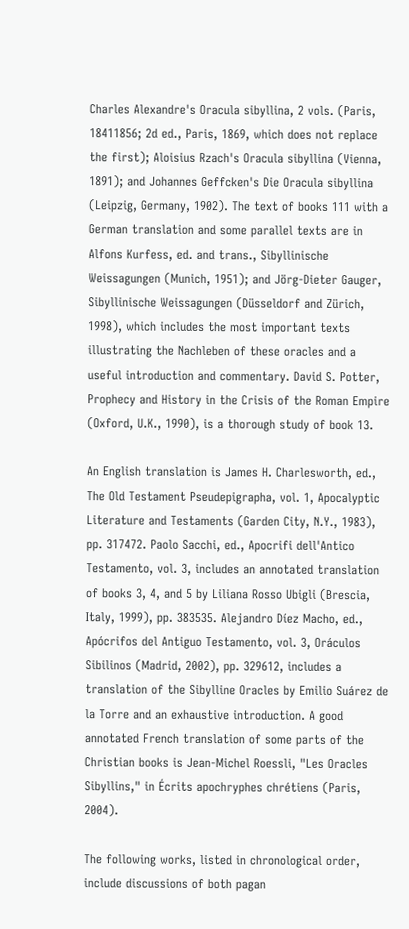Charles Alexandre's Oracula sibyllina, 2 vols. (Paris, 18411856; 2d ed., Paris, 1869, which does not replace the first); Aloisius Rzach's Oracula sibyllina (Vienna, 1891); and Johannes Geffcken's Die Oracula sibyllina (Leipzig, Germany, 1902). The text of books 111 with a German translation and some parallel texts are in Alfons Kurfess, ed. and trans., Sibyllinische Weissagungen (Munich, 1951); and Jörg-Dieter Gauger, Sibyllinische Weissagungen (Düsseldorf and Zürich, 1998), which includes the most important texts illustrating the Nachleben of these oracles and a useful introduction and commentary. David S. Potter, Prophecy and History in the Crisis of the Roman Empire (Oxford, U.K., 1990), is a thorough study of book 13.

An English translation is James H. Charlesworth, ed., The Old Testament Pseudepigrapha, vol. 1, Apocalyptic Literature and Testaments (Garden City, N.Y., 1983), pp. 317472. Paolo Sacchi, ed., Apocrifi dell'Antico Testamento, vol. 3, includes an annotated translation of books 3, 4, and 5 by Liliana Rosso Ubigli (Brescia, Italy, 1999), pp. 383535. Alejandro Díez Macho, ed., Apócrifos del Antiguo Testamento, vol. 3, Oráculos Sibilinos (Madrid, 2002), pp. 329612, includes a translation of the Sibylline Oracles by Emilio Suárez de la Torre and an exhaustive introduction. A good annotated French translation of some parts of the Christian books is Jean-Michel Roessli, "Les Oracles Sibyllins," in Écrits apochryphes chrétiens (Paris, 2004).

The following works, listed in chronological order, include discussions of both pagan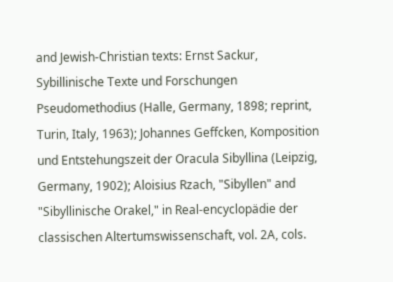and Jewish-Christian texts: Ernst Sackur, Sybillinische Texte und Forschungen Pseudomethodius (Halle, Germany, 1898; reprint, Turin, Italy, 1963); Johannes Geffcken, Komposition und Entstehungszeit der Oracula Sibyllina (Leipzig, Germany, 1902); Aloisius Rzach, "Sibyllen" and "Sibyllinische Orakel," in Real-encyclopädie der classischen Altertumswissenschaft, vol. 2A, cols.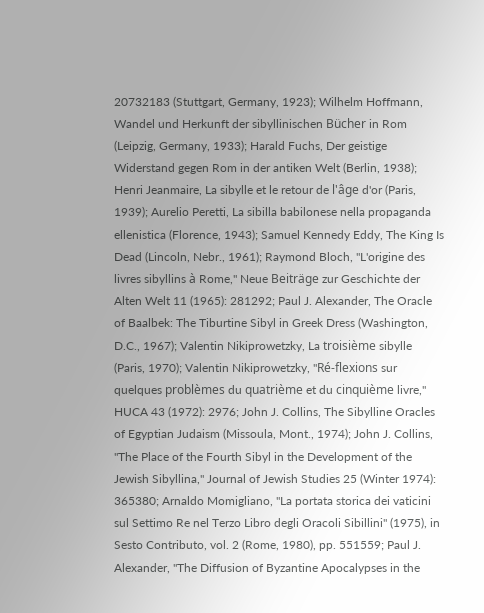20732183 (Stuttgart, Germany, 1923); Wilhelm Hoffmann, Wandel und Herkunft der sibyllinischen Bücher in Rom (Leipzig, Germany, 1933); Harald Fuchs, Der geistige Widerstand gegen Rom in der antiken Welt (Berlin, 1938); Henri Jeanmaire, La sibylle et le retour de l'âge d'or (Paris, 1939); Aurelio Peretti, La sibilla babilonese nella propaganda ellenistica (Florence, 1943); Samuel Kennedy Eddy, The King Is Dead (Lincoln, Nebr., 1961); Raymond Bloch, "L'origine des livres sibyllins à Rome," Neue Beiträge zur Geschichte der Alten Welt 11 (1965): 281292; Paul J. Alexander, The Oracle of Baalbek: The Tiburtine Sibyl in Greek Dress (Washington, D.C., 1967); Valentin Nikiprowetzky, La troisième sibylle (Paris, 1970); Valentin Nikiprowetzky, "Ré-flexions sur quelques problèmes du quatrième et du cinquième livre," HUCA 43 (1972): 2976; John J. Collins, The Sibylline Oracles of Egyptian Judaism (Missoula, Mont., 1974); John J. Collins, "The Place of the Fourth Sibyl in the Development of the Jewish Sibyllina," Journal of Jewish Studies 25 (Winter 1974): 365380; Arnaldo Momigliano, "La portata storica dei vaticini sul Settimo Re nel Terzo Libro degli Oracoli Sibillini" (1975), in Sesto Contributo, vol. 2 (Rome, 1980), pp. 551559; Paul J. Alexander, "The Diffusion of Byzantine Apocalypses in the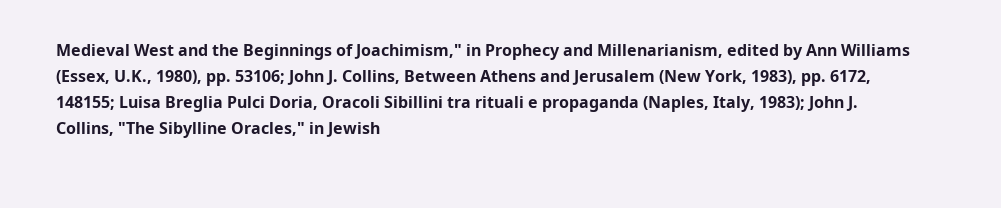Medieval West and the Beginnings of Joachimism," in Prophecy and Millenarianism, edited by Ann Williams (Essex, U.K., 1980), pp. 53106; John J. Collins, Between Athens and Jerusalem (New York, 1983), pp. 6172, 148155; Luisa Breglia Pulci Doria, Oracoli Sibillini tra rituali e propaganda (Naples, Italy, 1983); John J. Collins, "The Sibylline Oracles," in Jewish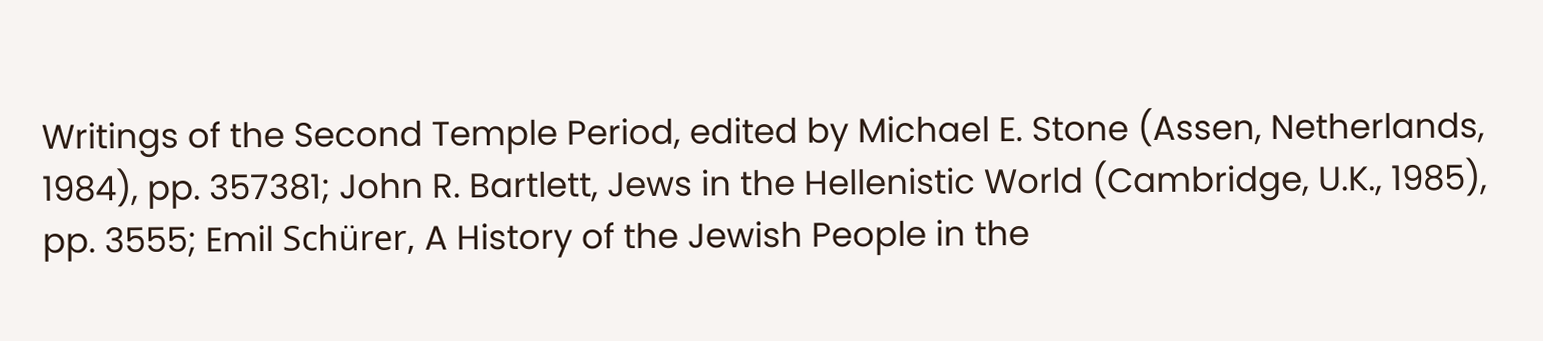Writings of the Second Temple Period, edited by Michael E. Stone (Assen, Netherlands, 1984), pp. 357381; John R. Bartlett, Jews in the Hellenistic World (Cambridge, U.K., 1985), pp. 3555; Emil Schürer, A History of the Jewish People in the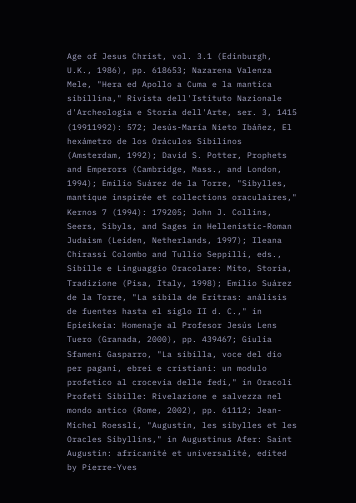Age of Jesus Christ, vol. 3.1 (Edinburgh, U.K., 1986), pp. 618653; Nazarena Valenza Mele, "Hera ed Apollo a Cuma e la mantica sibillina," Rivista dell'Istituto Nazionale d'Archeologia e Storia dell'Arte, ser. 3, 1415 (19911992): 572; Jesús-María Nieto Ibáñez, El hexámetro de los Oráculos Sibilinos (Amsterdam, 1992); David S. Potter, Prophets and Emperors (Cambridge, Mass., and London, 1994); Emilio Suárez de la Torre, "Sibylles, mantique inspirée et collections oraculaires," Kernos 7 (1994): 179205; John J. Collins, Seers, Sibyls, and Sages in Hellenistic-Roman Judaism (Leiden, Netherlands, 1997); Ileana Chirassi Colombo and Tullio Seppilli, eds., Sibille e Linguaggio Oracolare: Mito, Storia, Tradizione (Pisa, Italy, 1998); Emilio Suárez de la Torre, "La sibila de Eritras: análisis de fuentes hasta el siglo II d. C.," in Epieikeia: Homenaje al Profesor Jesús Lens Tuero (Granada, 2000), pp. 439467; Giulia Sfameni Gasparro, "La sibilla, voce del dio per pagani, ebrei e cristiani: un modulo profetico al crocevia delle fedi," in Oracoli Profeti Sibille: Rivelazione e salvezza nel mondo antico (Rome, 2002), pp. 61112; Jean-Michel Roessli, "Augustin, les sibylles et les Oracles Sibyllins," in Augustinus Afer: Saint Augustin: africanité et universalité, edited by Pierre-Yves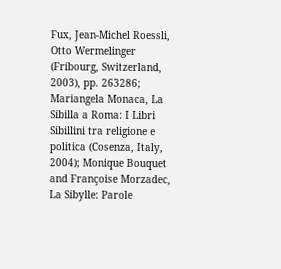Fux, Jean-Michel Roessli, Otto Wermelinger (Fribourg, Switzerland, 2003), pp. 263286; Mariangela Monaca, La Sibilla a Roma: I Libri Sibillini tra religione e politica (Cosenza, Italy, 2004); Monique Bouquet and Françoise Morzadec, La Sibylle: Parole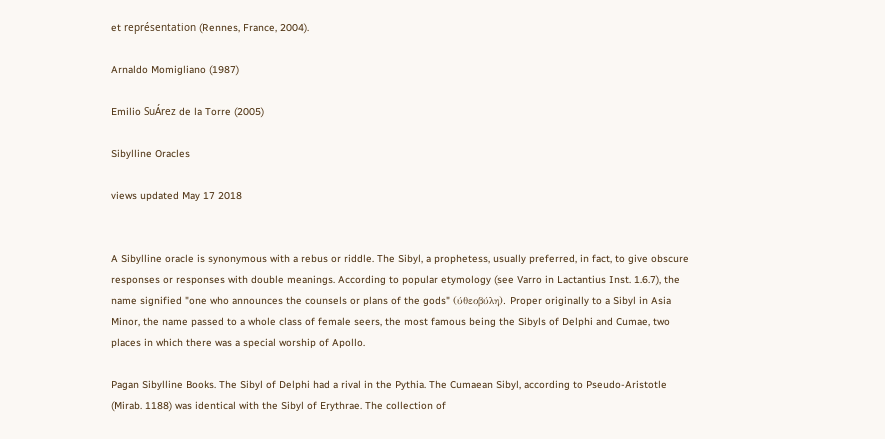et représentation (Rennes, France, 2004).

Arnaldo Momigliano (1987)

Emilio SuÁrez de la Torre (2005)

Sibylline Oracles

views updated May 17 2018


A Sibylline oracle is synonymous with a rebus or riddle. The Sibyl, a prophetess, usually preferred, in fact, to give obscure responses or responses with double meanings. According to popular etymology (see Varro in Lactantius Inst. 1.6.7), the name signified "one who announces the counsels or plans of the gods" (ύθεοβύλη). Proper originally to a Sibyl in Asia Minor, the name passed to a whole class of female seers, the most famous being the Sibyls of Delphi and Cumae, two places in which there was a special worship of Apollo.

Pagan Sibylline Books. The Sibyl of Delphi had a rival in the Pythia. The Cumaean Sibyl, according to Pseudo-Aristotle (Mirab. 1188) was identical with the Sibyl of Erythrae. The collection of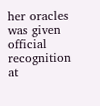her oracles was given official recognition at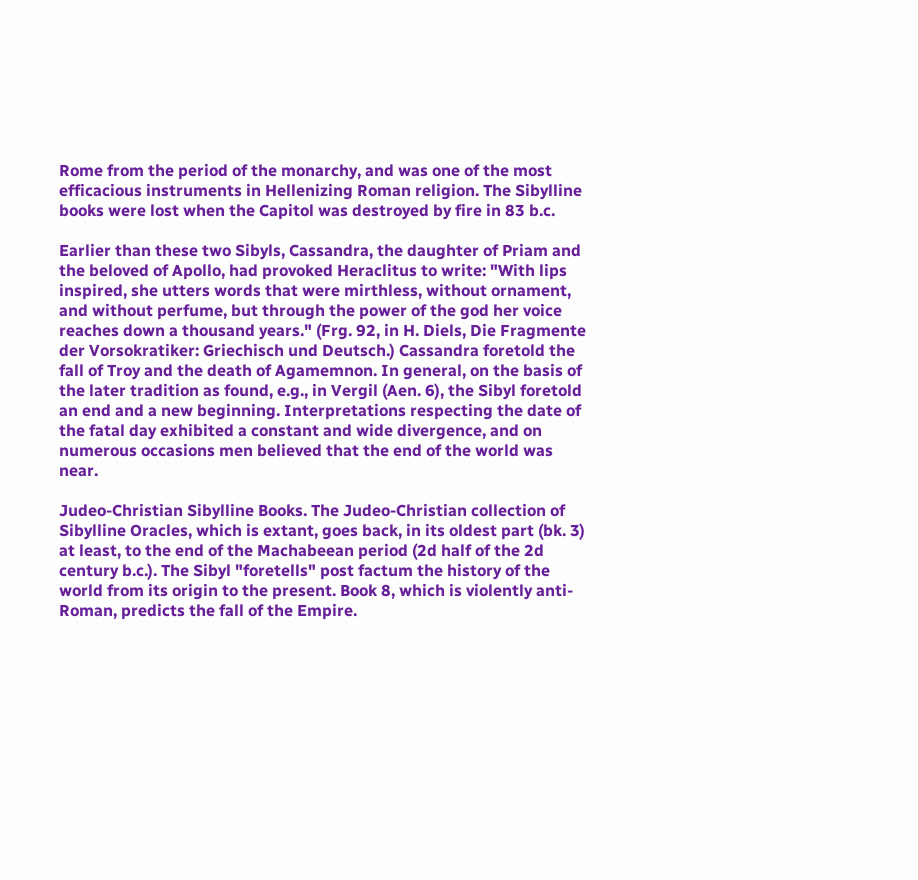Rome from the period of the monarchy, and was one of the most efficacious instruments in Hellenizing Roman religion. The Sibylline books were lost when the Capitol was destroyed by fire in 83 b.c.

Earlier than these two Sibyls, Cassandra, the daughter of Priam and the beloved of Apollo, had provoked Heraclitus to write: "With lips inspired, she utters words that were mirthless, without ornament, and without perfume, but through the power of the god her voice reaches down a thousand years." (Frg. 92, in H. Diels, Die Fragmente der Vorsokratiker: Griechisch und Deutsch.) Cassandra foretold the fall of Troy and the death of Agamemnon. In general, on the basis of the later tradition as found, e.g., in Vergil (Aen. 6), the Sibyl foretold an end and a new beginning. Interpretations respecting the date of the fatal day exhibited a constant and wide divergence, and on numerous occasions men believed that the end of the world was near.

Judeo-Christian Sibylline Books. The Judeo-Christian collection of Sibylline Oracles, which is extant, goes back, in its oldest part (bk. 3) at least, to the end of the Machabeean period (2d half of the 2d century b.c.). The Sibyl "foretells" post factum the history of the world from its origin to the present. Book 8, which is violently anti-Roman, predicts the fall of the Empire.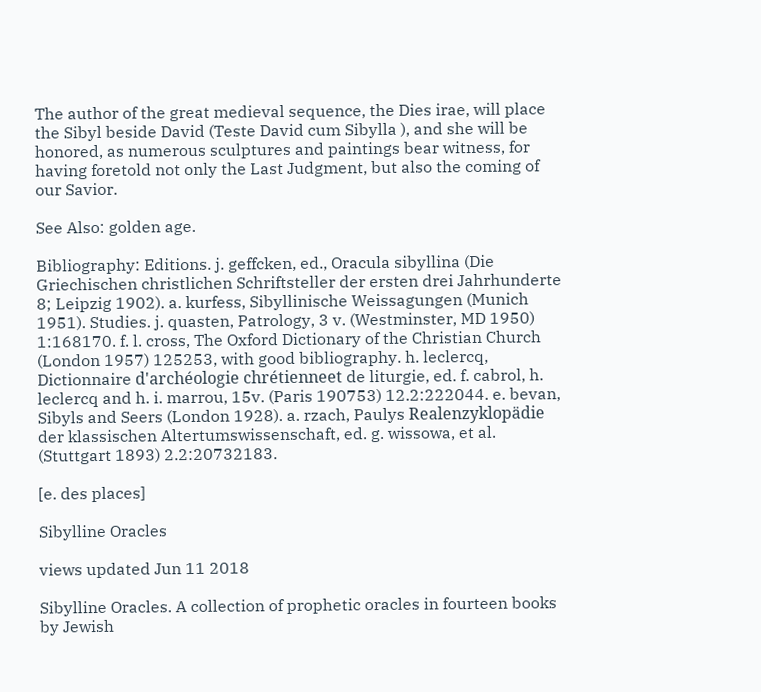The author of the great medieval sequence, the Dies irae, will place the Sibyl beside David (Teste David cum Sibylla ), and she will be honored, as numerous sculptures and paintings bear witness, for having foretold not only the Last Judgment, but also the coming of our Savior.

See Also: golden age.

Bibliography: Editions. j. geffcken, ed., Oracula sibyllina (Die Griechischen christlichen Schriftsteller der ersten drei Jahrhunderte 8; Leipzig 1902). a. kurfess, Sibyllinische Weissagungen (Munich 1951). Studies. j. quasten, Patrology, 3 v. (Westminster, MD 1950) 1:168170. f. l. cross, The Oxford Dictionary of the Christian Church (London 1957) 125253, with good bibliography. h. leclercq, Dictionnaire d'archéologie chrétienneet de liturgie, ed. f. cabrol, h. leclercq and h. i. marrou, 15v. (Paris 190753) 12.2:222044. e. bevan, Sibyls and Seers (London 1928). a. rzach, Paulys Realenzyklopädie der klassischen Altertumswissenschaft, ed. g. wissowa, et al. (Stuttgart 1893) 2.2:20732183.

[e. des places]

Sibylline Oracles

views updated Jun 11 2018

Sibylline Oracles. A collection of prophetic oracles in fourteen books by Jewish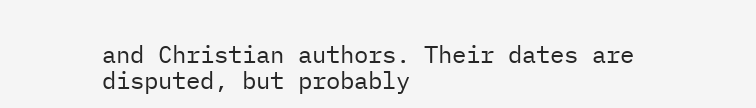and Christian authors. Their dates are disputed, but probably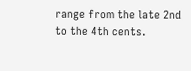range from the late 2nd to the 4th cents.